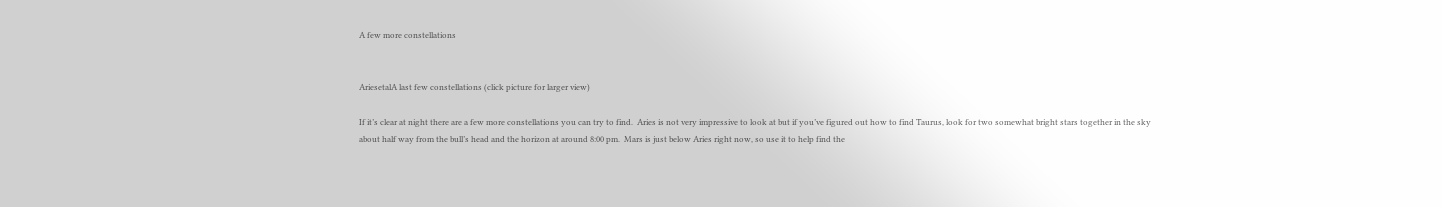A few more constellations


AriesetalA last few constellations (click picture for larger view)

If it’s clear at night there are a few more constellations you can try to find.  Aries is not very impressive to look at but if you’ve figured out how to find Taurus, look for two somewhat bright stars together in the sky about half way from the bull’s head and the horizon at around 8:00 pm.  Mars is just below Aries right now, so use it to help find the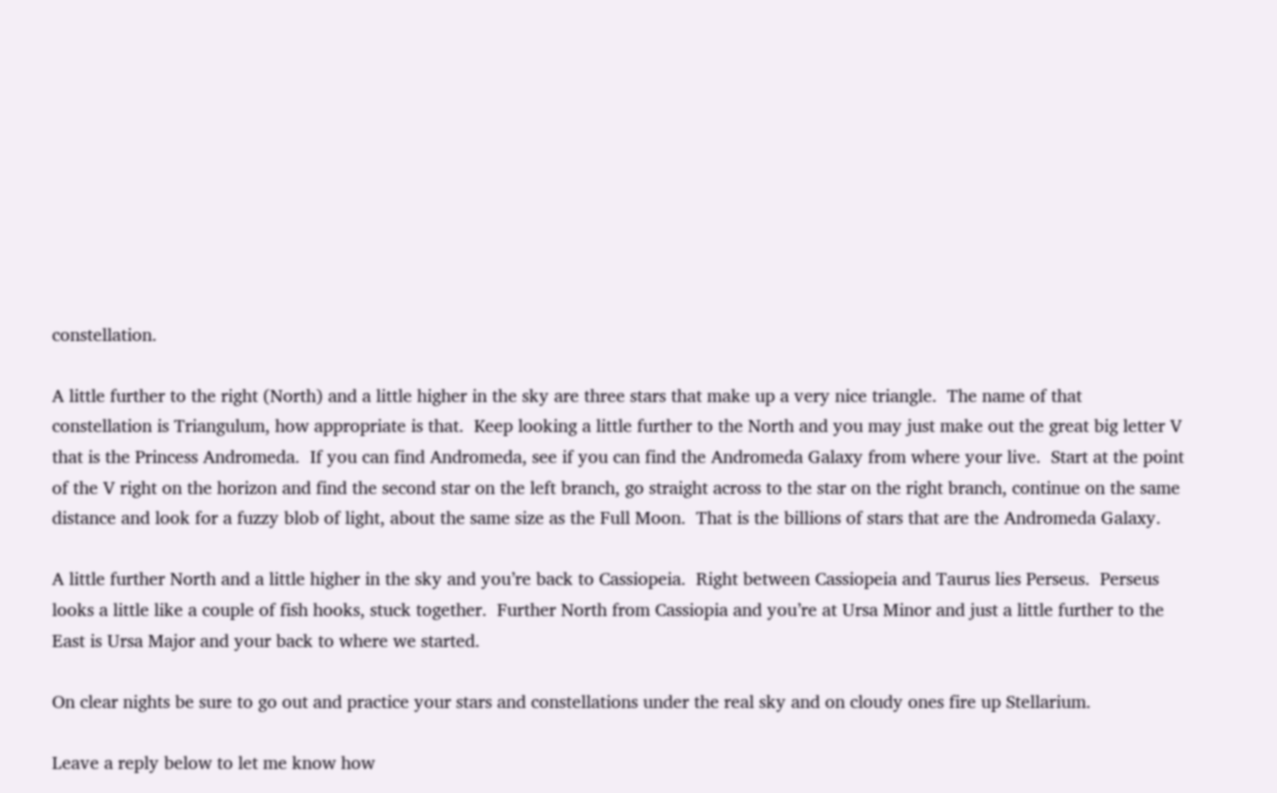constellation.

A little further to the right (North) and a little higher in the sky are three stars that make up a very nice triangle.  The name of that constellation is Triangulum, how appropriate is that.  Keep looking a little further to the North and you may just make out the great big letter V that is the Princess Andromeda.  If you can find Andromeda, see if you can find the Andromeda Galaxy from where your live.  Start at the point of the V right on the horizon and find the second star on the left branch, go straight across to the star on the right branch, continue on the same distance and look for a fuzzy blob of light, about the same size as the Full Moon.  That is the billions of stars that are the Andromeda Galaxy.

A little further North and a little higher in the sky and you’re back to Cassiopeia.  Right between Cassiopeia and Taurus lies Perseus.  Perseus looks a little like a couple of fish hooks, stuck together.  Further North from Cassiopia and you’re at Ursa Minor and just a little further to the East is Ursa Major and your back to where we started.

On clear nights be sure to go out and practice your stars and constellations under the real sky and on cloudy ones fire up Stellarium.

Leave a reply below to let me know how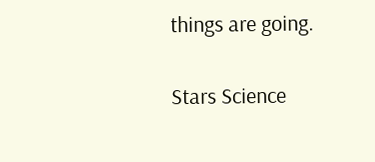things are going.


Stars Science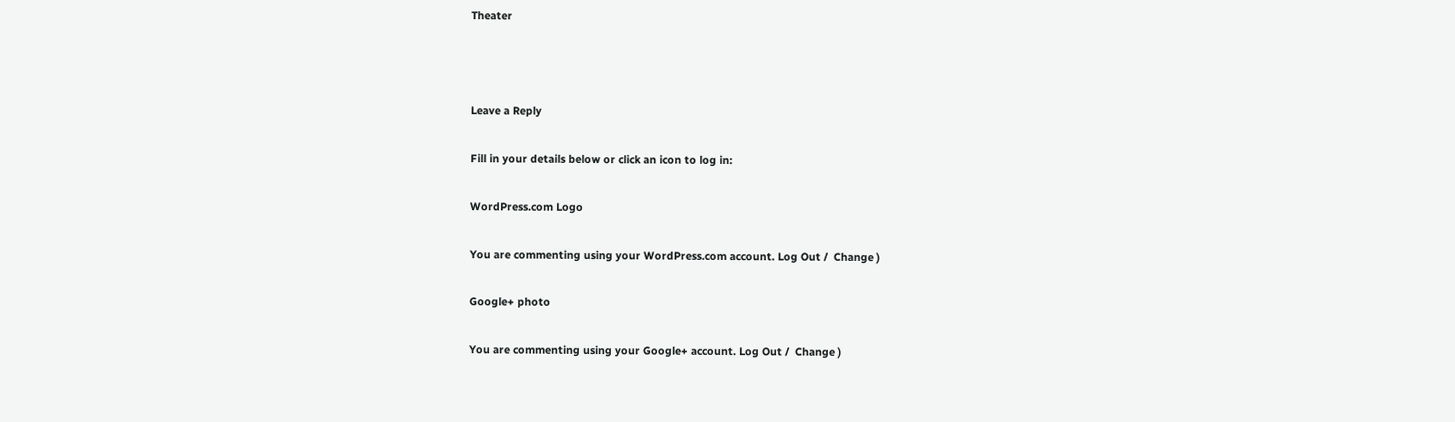Theater



Leave a Reply

Fill in your details below or click an icon to log in:

WordPress.com Logo

You are commenting using your WordPress.com account. Log Out /  Change )

Google+ photo

You are commenting using your Google+ account. Log Out /  Change )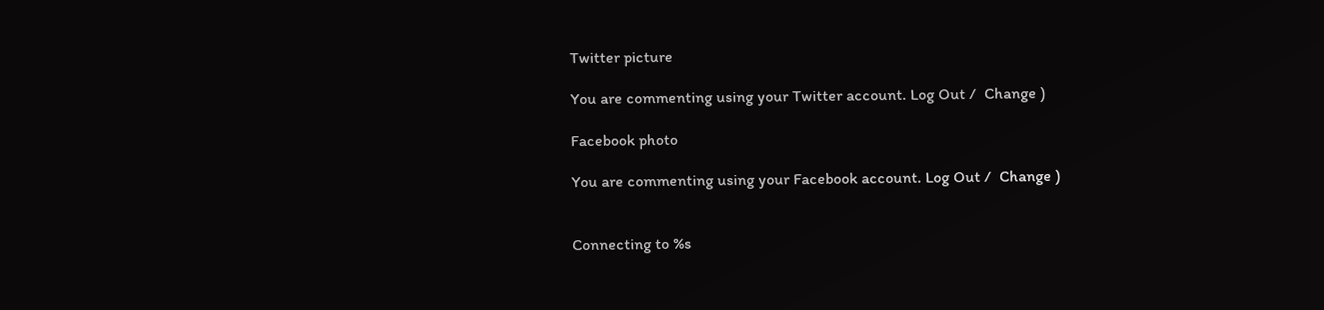Twitter picture

You are commenting using your Twitter account. Log Out /  Change )

Facebook photo

You are commenting using your Facebook account. Log Out /  Change )


Connecting to %s